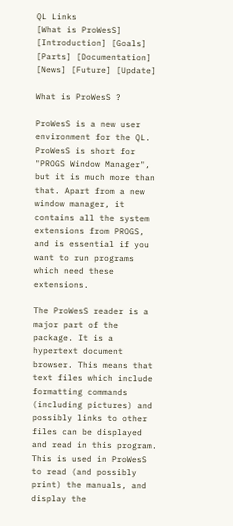QL Links
[What is ProWesS] [Introduction] [Goals] [Parts] [Documentation] [News] [Future] [Update]

What is ProWesS ?

ProWesS is a new user environment for the QL. ProWesS is short for "PROGS Window Manager", but it is much more than that. Apart from a new window manager, it contains all the system extensions from PROGS, and is essential if you want to run programs which need these extensions.

The ProWesS reader is a major part of the package. It is a hypertext document browser. This means that text files which include formatting commands (including pictures) and possibly links to other files can be displayed and read in this program. This is used in ProWesS to read (and possibly print) the manuals, and display the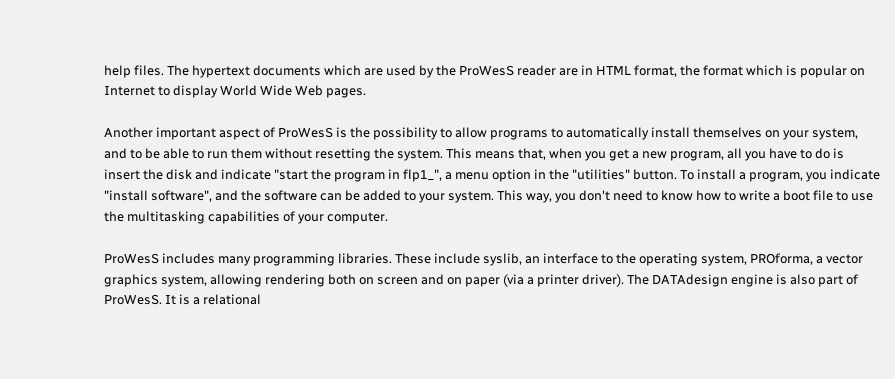help files. The hypertext documents which are used by the ProWesS reader are in HTML format, the format which is popular on Internet to display World Wide Web pages.

Another important aspect of ProWesS is the possibility to allow programs to automatically install themselves on your system, and to be able to run them without resetting the system. This means that, when you get a new program, all you have to do is insert the disk and indicate "start the program in flp1_", a menu option in the "utilities" button. To install a program, you indicate "install software", and the software can be added to your system. This way, you don't need to know how to write a boot file to use the multitasking capabilities of your computer.

ProWesS includes many programming libraries. These include syslib, an interface to the operating system, PROforma, a vector graphics system, allowing rendering both on screen and on paper (via a printer driver). The DATAdesign engine is also part of ProWesS. It is a relational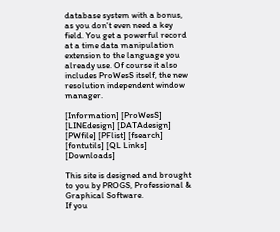database system with a bonus, as you don't even need a key field. You get a powerful record at a time data manipulation extension to the language you already use. Of course it also includes ProWesS itself, the new resolution independent window manager.

[Information] [ProWesS] [LINEdesign] [DATAdesign] [PWfile] [PFlist] [fsearch] [fontutils] [QL Links] [Downloads]

This site is designed and brought to you by PROGS, Professional & Graphical Software.
If you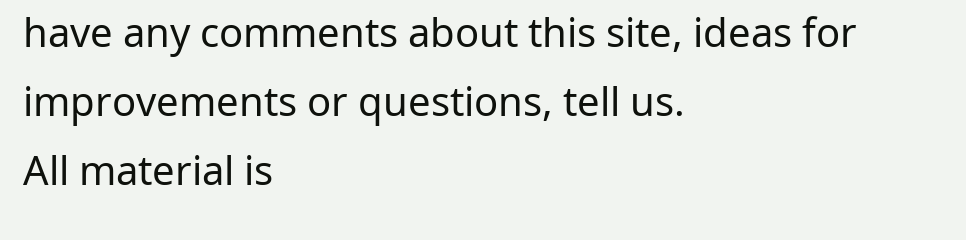have any comments about this site, ideas for improvements or questions, tell us.
All material is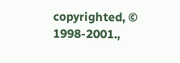copyrighted, © 1998-2001.,